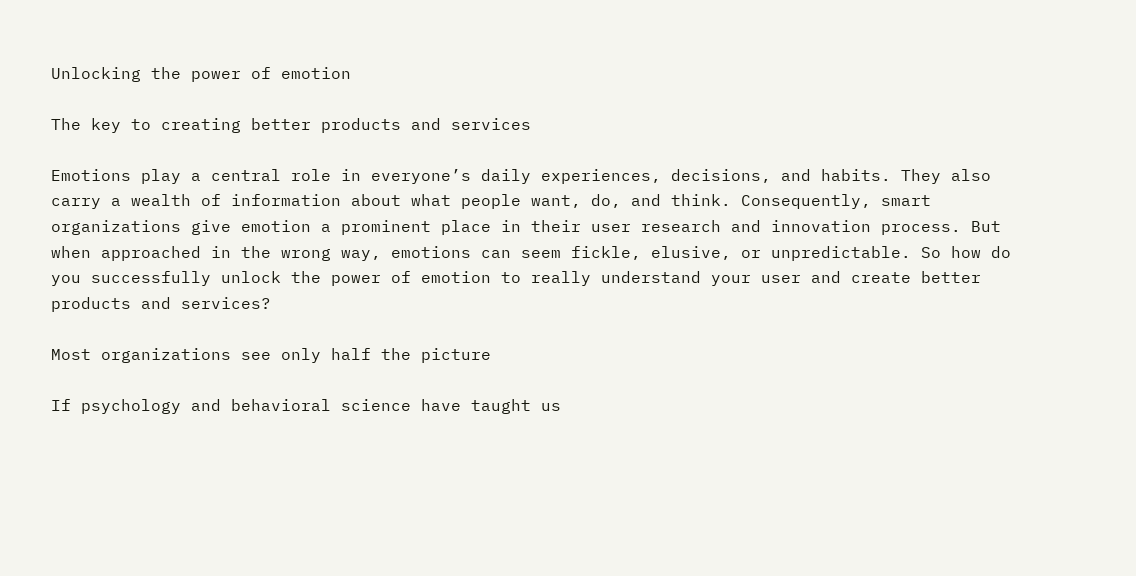Unlocking the power of emotion

The key to creating better products and services

Emotions play a central role in everyone’s daily experiences, decisions, and habits. They also carry a wealth of information about what people want, do, and think. Consequently, smart organizations give emotion a prominent place in their user research and innovation process. But when approached in the wrong way, emotions can seem fickle, elusive, or unpredictable. So how do you successfully unlock the power of emotion to really understand your user and create better products and services?

Most organizations see only half the picture

If psychology and behavioral science have taught us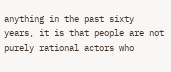anything in the past sixty years, it is that people are not purely rational actors who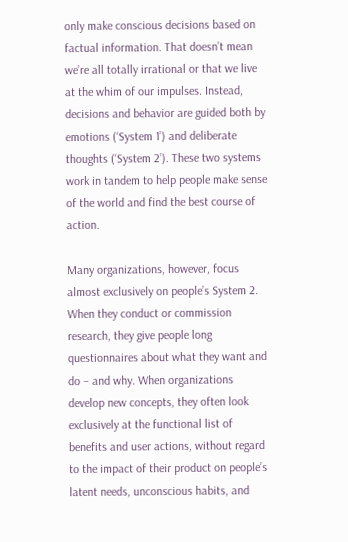only make conscious decisions based on factual information. That doesn’t mean we’re all totally irrational or that we live at the whim of our impulses. Instead, decisions and behavior are guided both by emotions (‘System 1’) and deliberate thoughts (‘System 2’). These two systems work in tandem to help people make sense of the world and find the best course of action.

Many organizations, however, focus almost exclusively on people’s System 2. When they conduct or commission research, they give people long questionnaires about what they want and do – and why. When organizations develop new concepts, they often look exclusively at the functional list of benefits and user actions, without regard to the impact of their product on people’s latent needs, unconscious habits, and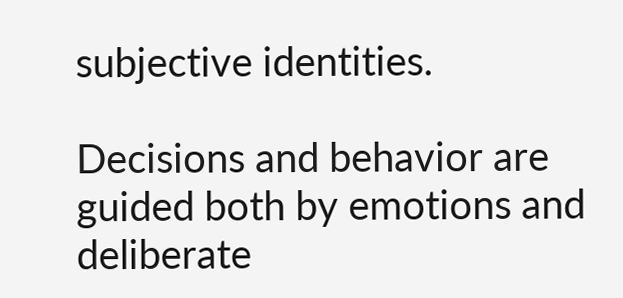subjective identities.

Decisions and behavior are guided both by emotions and deliberate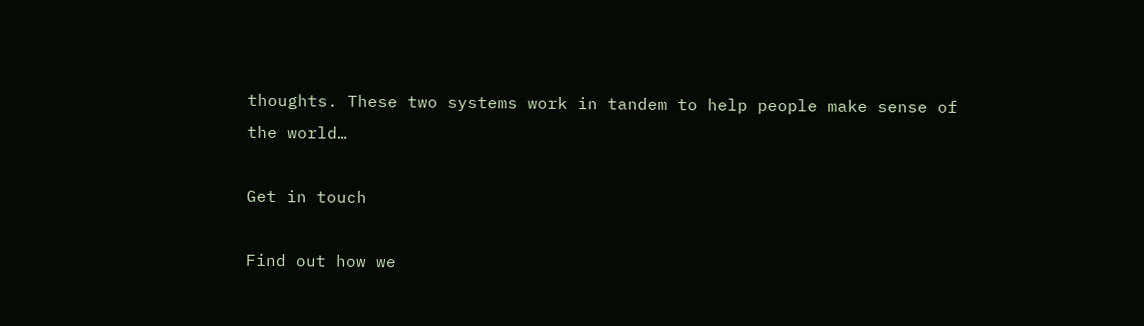thoughts. These two systems work in tandem to help people make sense of the world…

Get in touch

Find out how we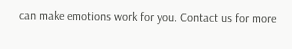can make emotions work for you. Contact us for more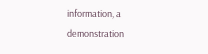information, a demonstration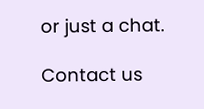or just a chat.

Contact us